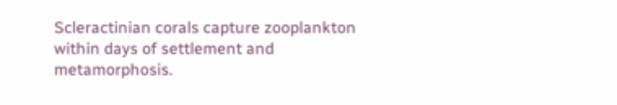Scleractinian corals capture zooplankton within days of settlement and metamorphosis.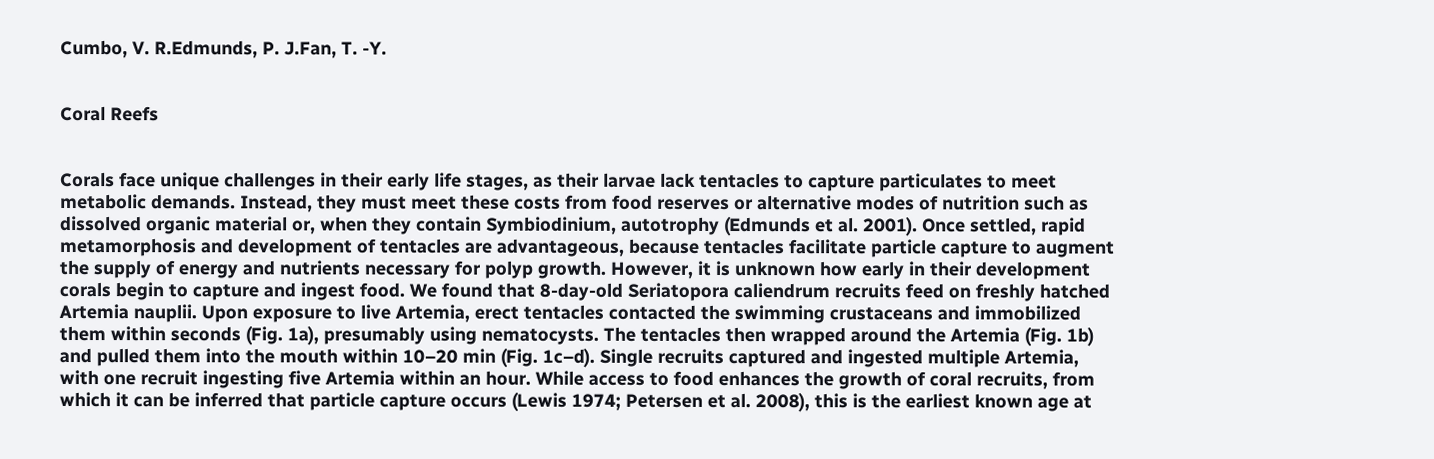Cumbo, V. R.Edmunds, P. J.Fan, T. -Y.


Coral Reefs


Corals face unique challenges in their early life stages, as their larvae lack tentacles to capture particulates to meet metabolic demands. Instead, they must meet these costs from food reserves or alternative modes of nutrition such as dissolved organic material or, when they contain Symbiodinium, autotrophy (Edmunds et al. 2001). Once settled, rapid metamorphosis and development of tentacles are advantageous, because tentacles facilitate particle capture to augment the supply of energy and nutrients necessary for polyp growth. However, it is unknown how early in their development corals begin to capture and ingest food. We found that 8-day-old Seriatopora caliendrum recruits feed on freshly hatched Artemia nauplii. Upon exposure to live Artemia, erect tentacles contacted the swimming crustaceans and immobilized them within seconds (Fig. 1a), presumably using nematocysts. The tentacles then wrapped around the Artemia (Fig. 1b) and pulled them into the mouth within 10–20 min (Fig. 1c–d). Single recruits captured and ingested multiple Artemia, with one recruit ingesting five Artemia within an hour. While access to food enhances the growth of coral recruits, from which it can be inferred that particle capture occurs (Lewis 1974; Petersen et al. 2008), this is the earliest known age at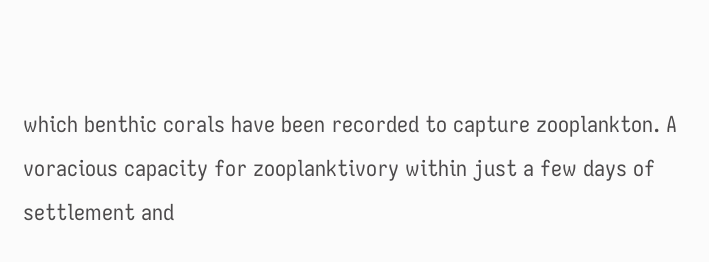which benthic corals have been recorded to capture zooplankton. A voracious capacity for zooplanktivory within just a few days of settlement and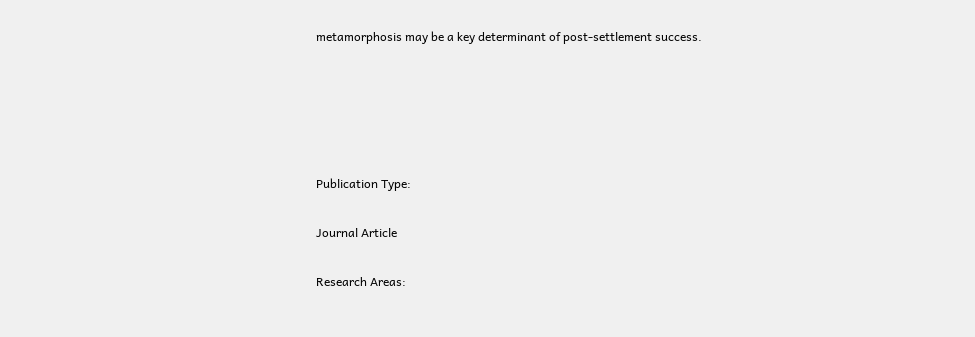metamorphosis may be a key determinant of post-settlement success.





Publication Type:

Journal Article

Research Areas: